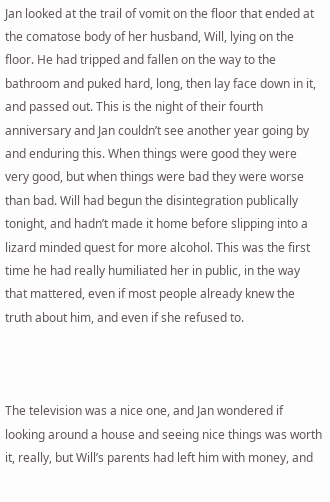Jan looked at the trail of vomit on the floor that ended at the comatose body of her husband, Will, lying on the floor. He had tripped and fallen on the way to the bathroom and puked hard, long, then lay face down in it, and passed out. This is the night of their fourth anniversary and Jan couldn’t see another year going by and enduring this. When things were good they were very good, but when things were bad they were worse than bad. Will had begun the disintegration publically tonight, and hadn’t made it home before slipping into a lizard minded quest for more alcohol. This was the first time he had really humiliated her in public, in the way that mattered, even if most people already knew the truth about him, and even if she refused to.



The television was a nice one, and Jan wondered if looking around a house and seeing nice things was worth it, really, but Will’s parents had left him with money, and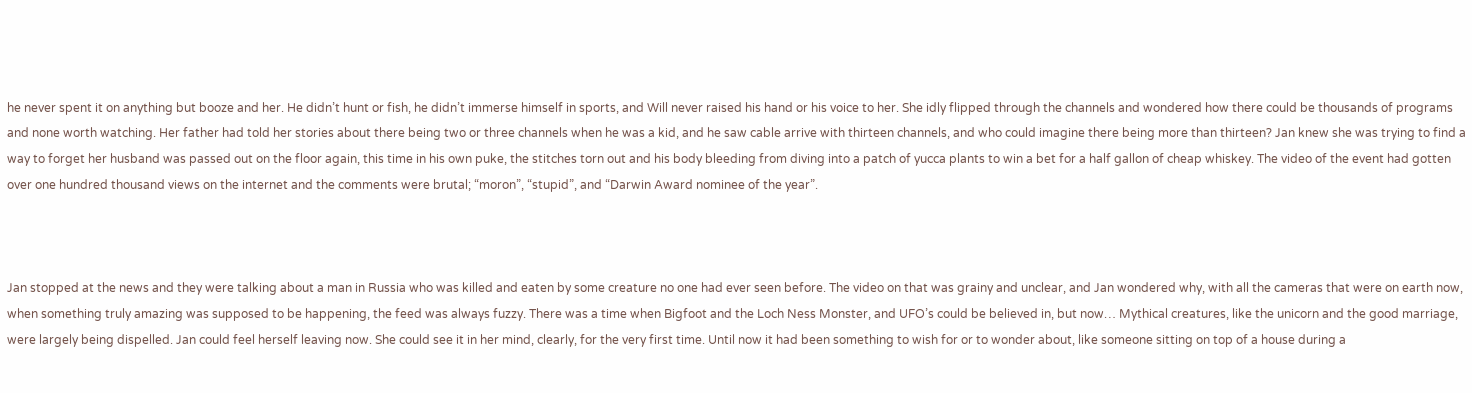he never spent it on anything but booze and her. He didn’t hunt or fish, he didn’t immerse himself in sports, and Will never raised his hand or his voice to her. She idly flipped through the channels and wondered how there could be thousands of programs and none worth watching. Her father had told her stories about there being two or three channels when he was a kid, and he saw cable arrive with thirteen channels, and who could imagine there being more than thirteen? Jan knew she was trying to find a way to forget her husband was passed out on the floor again, this time in his own puke, the stitches torn out and his body bleeding from diving into a patch of yucca plants to win a bet for a half gallon of cheap whiskey. The video of the event had gotten over one hundred thousand views on the internet and the comments were brutal; “moron”, “stupid”, and “Darwin Award nominee of the year”.



Jan stopped at the news and they were talking about a man in Russia who was killed and eaten by some creature no one had ever seen before. The video on that was grainy and unclear, and Jan wondered why, with all the cameras that were on earth now, when something truly amazing was supposed to be happening, the feed was always fuzzy. There was a time when Bigfoot and the Loch Ness Monster, and UFO’s could be believed in, but now… Mythical creatures, like the unicorn and the good marriage, were largely being dispelled. Jan could feel herself leaving now. She could see it in her mind, clearly, for the very first time. Until now it had been something to wish for or to wonder about, like someone sitting on top of a house during a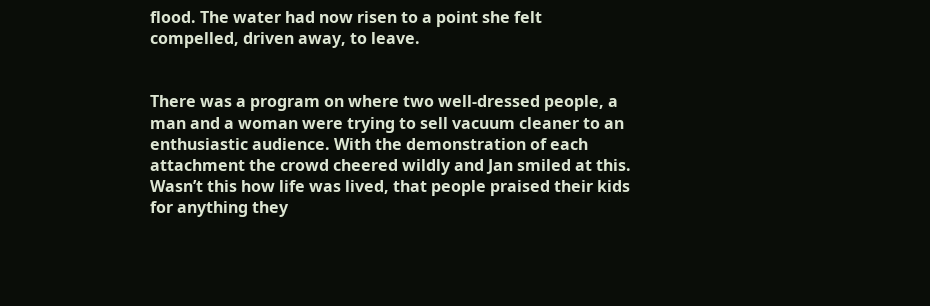flood. The water had now risen to a point she felt compelled, driven away, to leave.


There was a program on where two well-dressed people, a man and a woman were trying to sell vacuum cleaner to an enthusiastic audience. With the demonstration of each attachment the crowd cheered wildly and Jan smiled at this. Wasn’t this how life was lived, that people praised their kids for anything they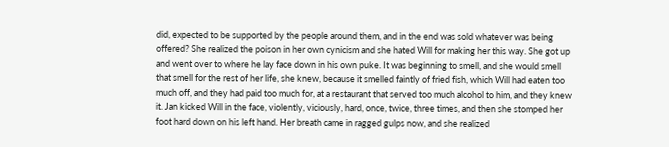did, expected to be supported by the people around them, and in the end was sold whatever was being offered? She realized the poison in her own cynicism and she hated Will for making her this way. She got up and went over to where he lay face down in his own puke. It was beginning to smell, and she would smell that smell for the rest of her life, she knew, because it smelled faintly of fried fish, which Will had eaten too much off, and they had paid too much for, at a restaurant that served too much alcohol to him, and they knew it. Jan kicked Will in the face, violently, viciously, hard, once, twice, three times, and then she stomped her foot hard down on his left hand. Her breath came in ragged gulps now, and she realized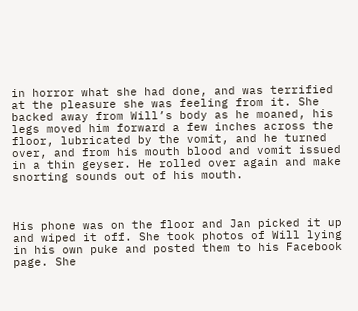in horror what she had done, and was terrified at the pleasure she was feeling from it. She backed away from Will’s body as he moaned, his legs moved him forward a few inches across the floor, lubricated by the vomit, and he turned over, and from his mouth blood and vomit issued in a thin geyser. He rolled over again and make snorting sounds out of his mouth.



His phone was on the floor and Jan picked it up and wiped it off. She took photos of Will lying in his own puke and posted them to his Facebook page. She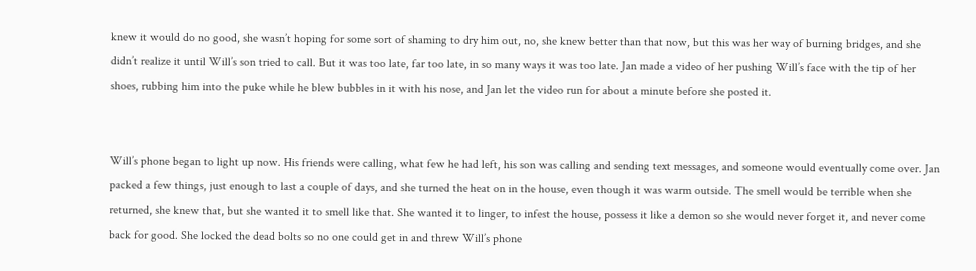knew it would do no good, she wasn’t hoping for some sort of shaming to dry him out, no, she knew better than that now, but this was her way of burning bridges, and she didn’t realize it until Will’s son tried to call. But it was too late, far too late, in so many ways it was too late. Jan made a video of her pushing Will’s face with the tip of her shoes, rubbing him into the puke while he blew bubbles in it with his nose, and Jan let the video run for about a minute before she posted it.


Will’s phone began to light up now. His friends were calling, what few he had left, his son was calling and sending text messages, and someone would eventually come over. Jan packed a few things, just enough to last a couple of days, and she turned the heat on in the house, even though it was warm outside. The smell would be terrible when she returned, she knew that, but she wanted it to smell like that. She wanted it to linger, to infest the house, possess it like a demon so she would never forget it, and never come back for good. She locked the dead bolts so no one could get in and threw Will’s phone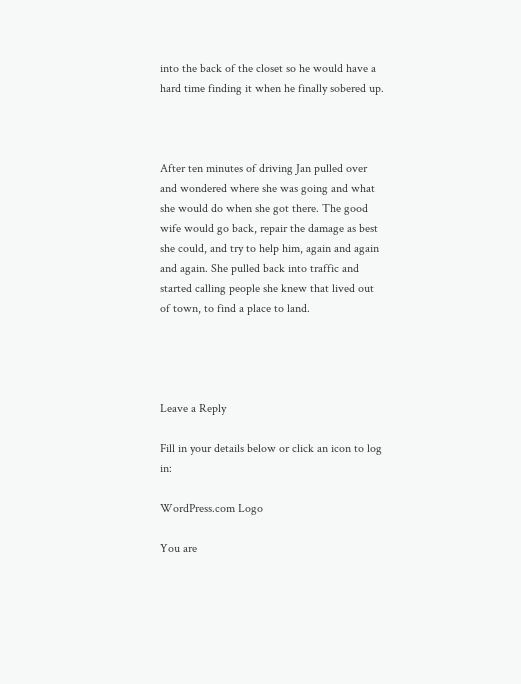into the back of the closet so he would have a hard time finding it when he finally sobered up.



After ten minutes of driving Jan pulled over and wondered where she was going and what she would do when she got there. The good wife would go back, repair the damage as best she could, and try to help him, again and again and again. She pulled back into traffic and started calling people she knew that lived out of town, to find a place to land.




Leave a Reply

Fill in your details below or click an icon to log in:

WordPress.com Logo

You are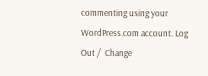commenting using your WordPress.com account. Log Out /  Change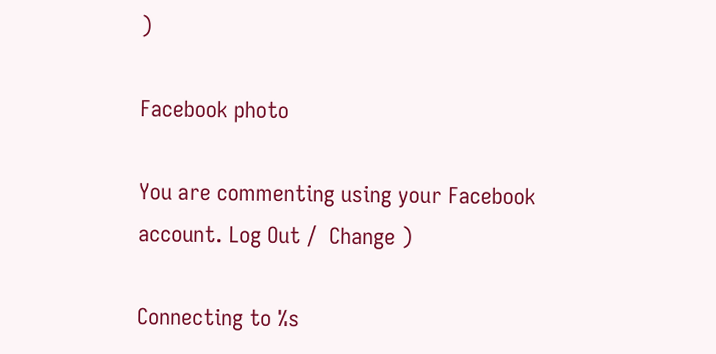)

Facebook photo

You are commenting using your Facebook account. Log Out /  Change )

Connecting to %s